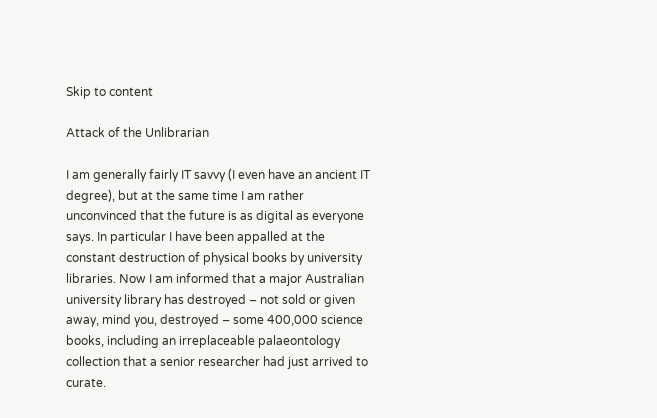Skip to content

Attack of the Unlibrarian

I am generally fairly IT savvy (I even have an ancient IT degree), but at the same time I am rather unconvinced that the future is as digital as everyone says. In particular I have been appalled at the constant destruction of physical books by university libraries. Now I am informed that a major Australian university library has destroyed – not sold or given away, mind you, destroyed – some 400,000 science books, including an irreplaceable palaeontology collection that a senior researcher had just arrived to curate.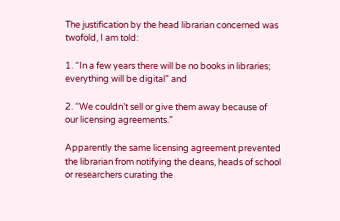The justification by the head librarian concerned was twofold, I am told:

1. “In a few years there will be no books in libraries; everything will be digital” and

2. “We couldn’t sell or give them away because of our licensing agreements.”

Apparently the same licensing agreement prevented the librarian from notifying the deans, heads of school or researchers curating the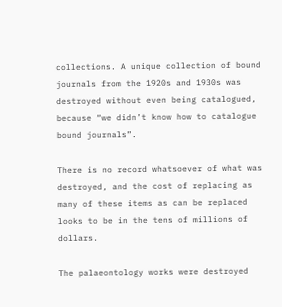collections. A unique collection of bound journals from the 1920s and 1930s was destroyed without even being catalogued, because “we didn’t know how to catalogue bound journals”.

There is no record whatsoever of what was destroyed, and the cost of replacing as many of these items as can be replaced looks to be in the tens of millions of dollars.

The palaeontology works were destroyed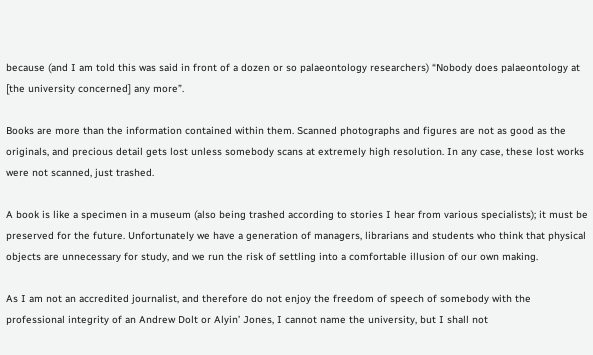because (and I am told this was said in front of a dozen or so palaeontology researchers) “Nobody does palaeontology at [the university concerned] any more”.

Books are more than the information contained within them. Scanned photographs and figures are not as good as the originals, and precious detail gets lost unless somebody scans at extremely high resolution. In any case, these lost works were not scanned, just trashed.

A book is like a specimen in a museum (also being trashed according to stories I hear from various specialists); it must be preserved for the future. Unfortunately we have a generation of managers, librarians and students who think that physical objects are unnecessary for study, and we run the risk of settling into a comfortable illusion of our own making.

As I am not an accredited journalist, and therefore do not enjoy the freedom of speech of somebody with the professional integrity of an Andrew Dolt or Alyin’ Jones, I cannot name the university, but I shall not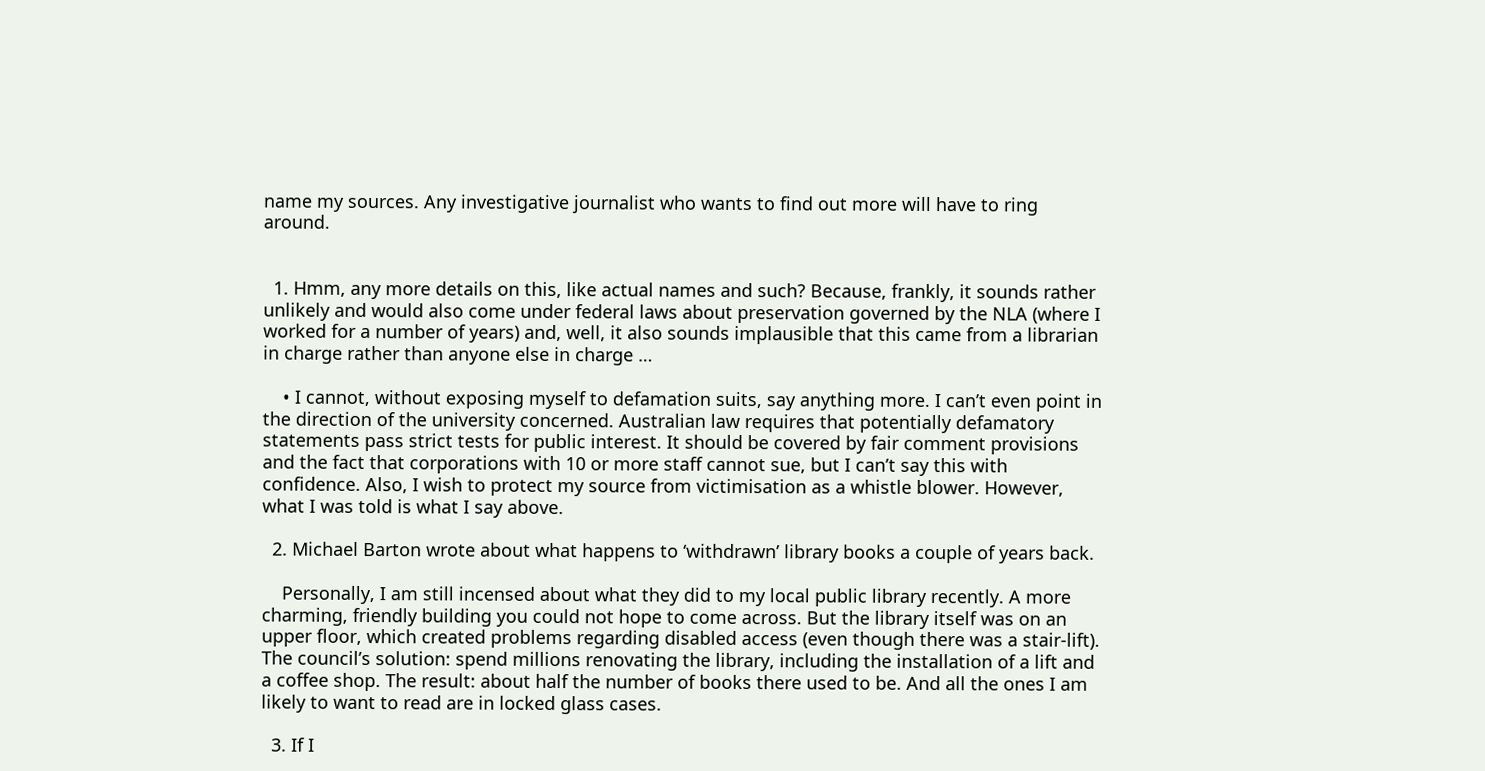name my sources. Any investigative journalist who wants to find out more will have to ring around.


  1. Hmm, any more details on this, like actual names and such? Because, frankly, it sounds rather unlikely and would also come under federal laws about preservation governed by the NLA (where I worked for a number of years) and, well, it also sounds implausible that this came from a librarian in charge rather than anyone else in charge …

    • I cannot, without exposing myself to defamation suits, say anything more. I can’t even point in the direction of the university concerned. Australian law requires that potentially defamatory statements pass strict tests for public interest. It should be covered by fair comment provisions and the fact that corporations with 10 or more staff cannot sue, but I can’t say this with confidence. Also, I wish to protect my source from victimisation as a whistle blower. However, what I was told is what I say above.

  2. Michael Barton wrote about what happens to ‘withdrawn’ library books a couple of years back.

    Personally, I am still incensed about what they did to my local public library recently. A more charming, friendly building you could not hope to come across. But the library itself was on an upper floor, which created problems regarding disabled access (even though there was a stair-lift). The council’s solution: spend millions renovating the library, including the installation of a lift and a coffee shop. The result: about half the number of books there used to be. And all the ones I am likely to want to read are in locked glass cases.

  3. If I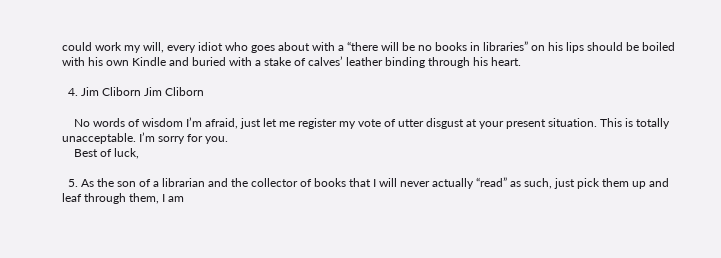could work my will, every idiot who goes about with a “there will be no books in libraries” on his lips should be boiled with his own Kindle and buried with a stake of calves’ leather binding through his heart.

  4. Jim Cliborn Jim Cliborn

    No words of wisdom I’m afraid, just let me register my vote of utter disgust at your present situation. This is totally unacceptable. I’m sorry for you.
    Best of luck,

  5. As the son of a librarian and the collector of books that I will never actually “read” as such, just pick them up and leaf through them, I am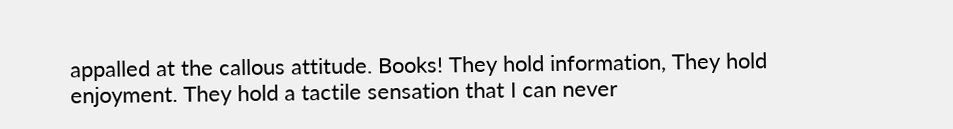appalled at the callous attitude. Books! They hold information, They hold enjoyment. They hold a tactile sensation that I can never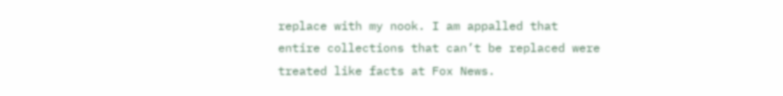replace with my nook. I am appalled that entire collections that can’t be replaced were treated like facts at Fox News.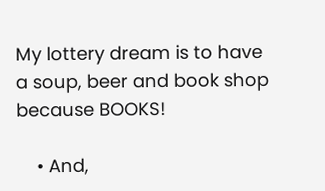My lottery dream is to have a soup, beer and book shop because BOOKS!

    • And,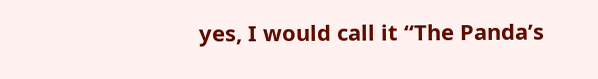yes, I would call it “The Panda’s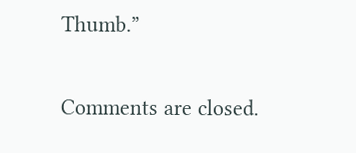Thumb.”

Comments are closed.